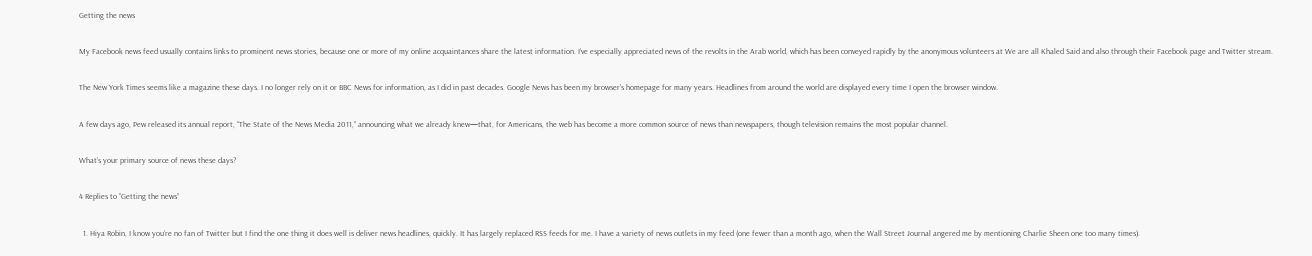Getting the news

My Facebook news feed usually contains links to prominent news stories, because one or more of my online acquaintances share the latest information. I’ve especially appreciated news of the revolts in the Arab world, which has been conveyed rapidly by the anonymous volunteers at We are all Khaled Said and also through their Facebook page and Twitter stream.

The New York Times seems like a magazine these days. I no longer rely on it or BBC News for information, as I did in past decades. Google News has been my browser’s homepage for many years. Headlines from around the world are displayed every time I open the browser window.

A few days ago, Pew released its annual report, “The State of the News Media 2011,” announcing what we already knew—that, for Americans, the web has become a more common source of news than newspapers, though television remains the most popular channel.

What’s your primary source of news these days?

4 Replies to “Getting the news”

  1. Hiya Robin, I know you’re no fan of Twitter but I find the one thing it does well is deliver news headlines, quickly. It has largely replaced RSS feeds for me. I have a variety of news outlets in my feed (one fewer than a month ago, when the Wall Street Journal angered me by mentioning Charlie Sheen one too many times).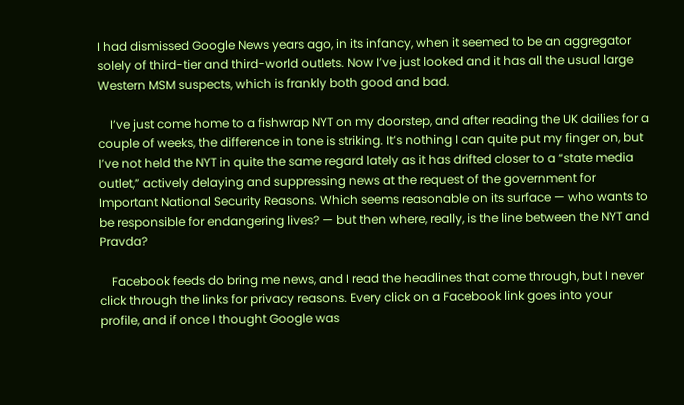I had dismissed Google News years ago, in its infancy, when it seemed to be an aggregator solely of third-tier and third-world outlets. Now I’ve just looked and it has all the usual large Western MSM suspects, which is frankly both good and bad.

    I’ve just come home to a fishwrap NYT on my doorstep, and after reading the UK dailies for a couple of weeks, the difference in tone is striking. It’s nothing I can quite put my finger on, but I’ve not held the NYT in quite the same regard lately as it has drifted closer to a “state media outlet,” actively delaying and suppressing news at the request of the government for Important National Security Reasons. Which seems reasonable on its surface — who wants to be responsible for endangering lives? — but then where, really, is the line between the NYT and Pravda?

    Facebook feeds do bring me news, and I read the headlines that come through, but I never click through the links for privacy reasons. Every click on a Facebook link goes into your profile, and if once I thought Google was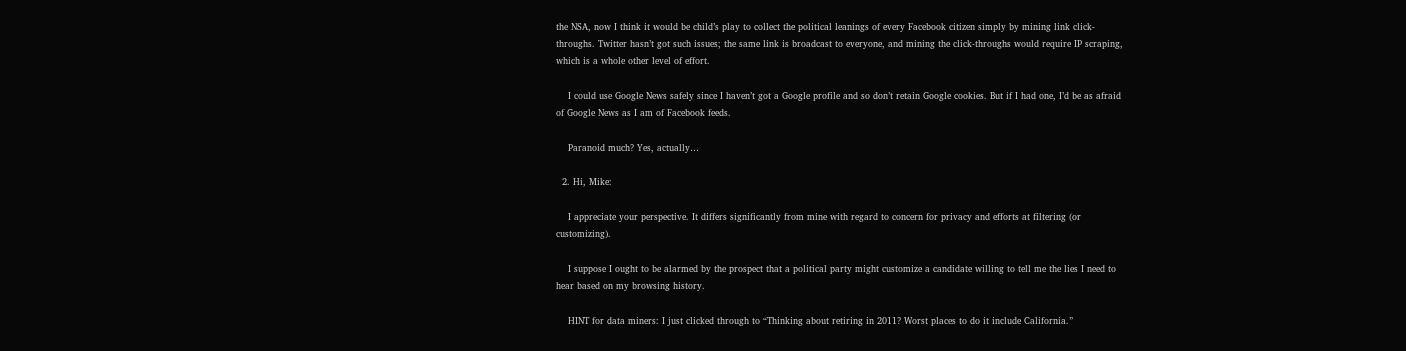the NSA, now I think it would be child’s play to collect the political leanings of every Facebook citizen simply by mining link click-throughs. Twitter hasn’t got such issues; the same link is broadcast to everyone, and mining the click-throughs would require IP scraping, which is a whole other level of effort.

    I could use Google News safely since I haven’t got a Google profile and so don’t retain Google cookies. But if I had one, I’d be as afraid of Google News as I am of Facebook feeds.

    Paranoid much? Yes, actually…

  2. Hi, Mike:

    I appreciate your perspective. It differs significantly from mine with regard to concern for privacy and efforts at filtering (or customizing).

    I suppose I ought to be alarmed by the prospect that a political party might customize a candidate willing to tell me the lies I need to hear based on my browsing history.

    HINT for data miners: I just clicked through to “Thinking about retiring in 2011? Worst places to do it include California.”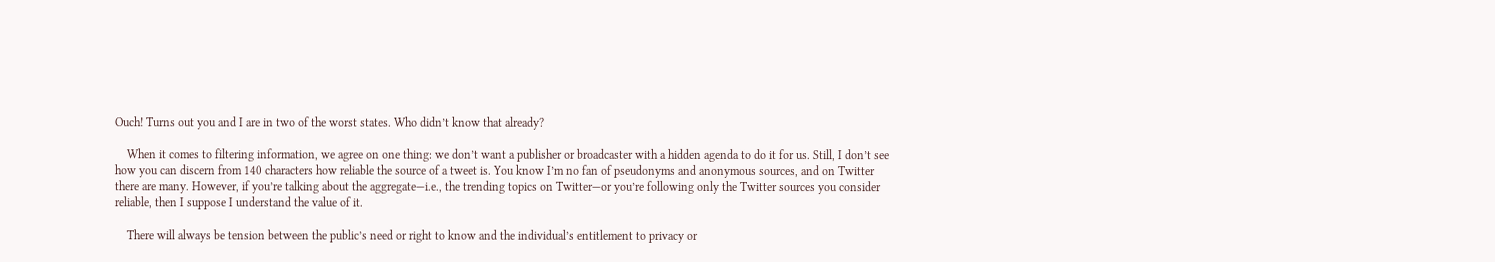Ouch! Turns out you and I are in two of the worst states. Who didn’t know that already?

    When it comes to filtering information, we agree on one thing: we don’t want a publisher or broadcaster with a hidden agenda to do it for us. Still, I don’t see how you can discern from 140 characters how reliable the source of a tweet is. You know I’m no fan of pseudonyms and anonymous sources, and on Twitter there are many. However, if you’re talking about the aggregate—i.e., the trending topics on Twitter—or you’re following only the Twitter sources you consider reliable, then I suppose I understand the value of it.

    There will always be tension between the public’s need or right to know and the individual’s entitlement to privacy or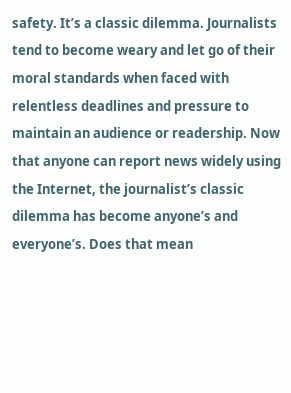safety. It’s a classic dilemma. Journalists tend to become weary and let go of their moral standards when faced with relentless deadlines and pressure to maintain an audience or readership. Now that anyone can report news widely using the Internet, the journalist’s classic dilemma has become anyone’s and everyone’s. Does that mean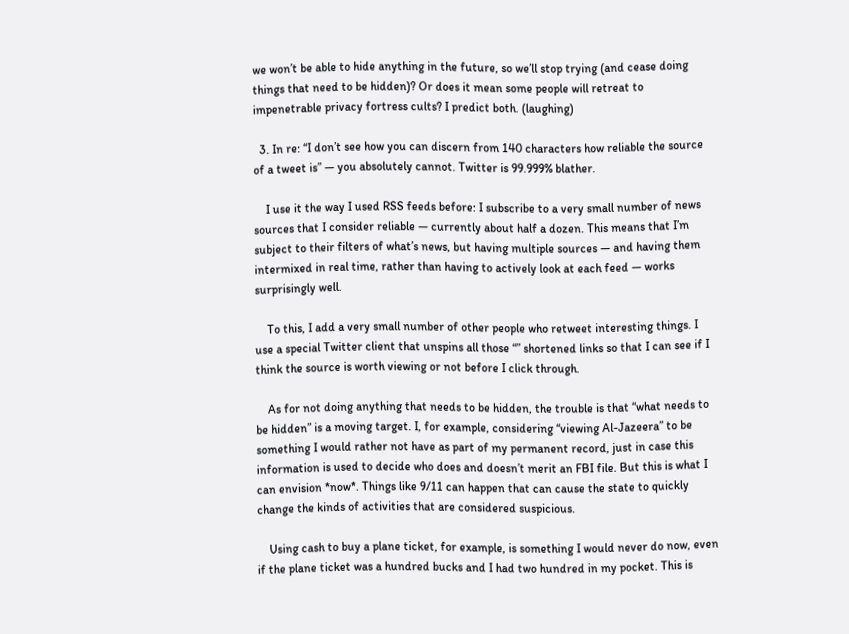we won’t be able to hide anything in the future, so we’ll stop trying (and cease doing things that need to be hidden)? Or does it mean some people will retreat to impenetrable privacy fortress cults? I predict both. (laughing)

  3. In re: “I don’t see how you can discern from 140 characters how reliable the source of a tweet is” — you absolutely cannot. Twitter is 99.999% blather.

    I use it the way I used RSS feeds before: I subscribe to a very small number of news sources that I consider reliable — currently about half a dozen. This means that I’m subject to their filters of what’s news, but having multiple sources — and having them intermixed in real time, rather than having to actively look at each feed — works surprisingly well.

    To this, I add a very small number of other people who retweet interesting things. I use a special Twitter client that unspins all those “” shortened links so that I can see if I think the source is worth viewing or not before I click through.

    As for not doing anything that needs to be hidden, the trouble is that “what needs to be hidden” is a moving target. I, for example, considering “viewing Al-Jazeera” to be something I would rather not have as part of my permanent record, just in case this information is used to decide who does and doesn’t merit an FBI file. But this is what I can envision *now*. Things like 9/11 can happen that can cause the state to quickly change the kinds of activities that are considered suspicious.

    Using cash to buy a plane ticket, for example, is something I would never do now, even if the plane ticket was a hundred bucks and I had two hundred in my pocket. This is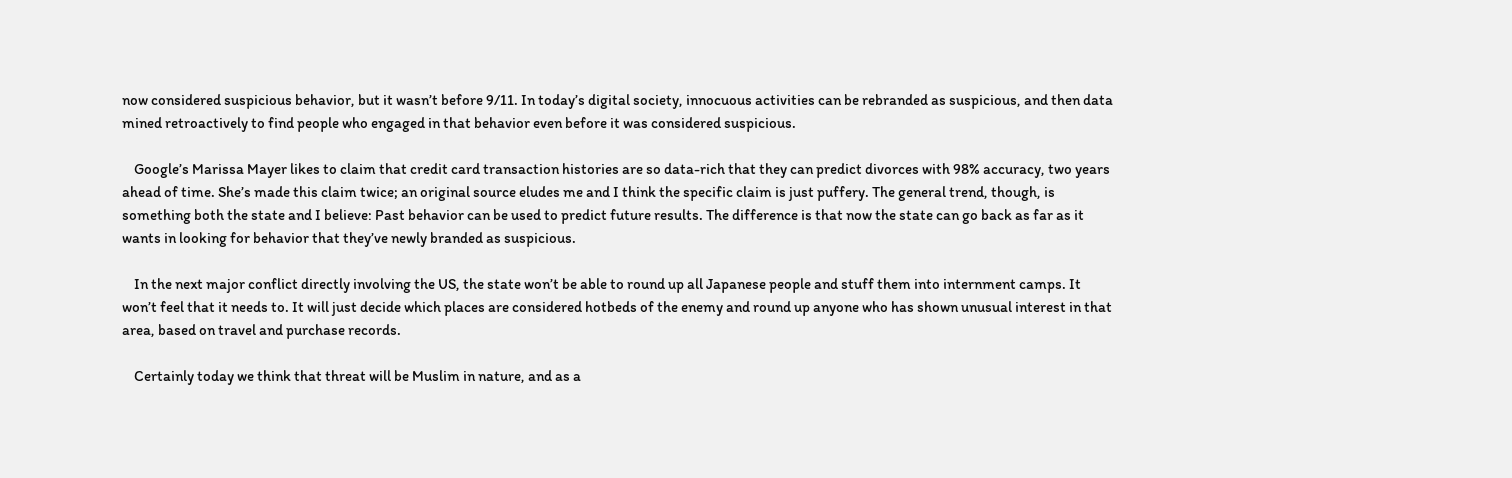now considered suspicious behavior, but it wasn’t before 9/11. In today’s digital society, innocuous activities can be rebranded as suspicious, and then data mined retroactively to find people who engaged in that behavior even before it was considered suspicious.

    Google’s Marissa Mayer likes to claim that credit card transaction histories are so data-rich that they can predict divorces with 98% accuracy, two years ahead of time. She’s made this claim twice; an original source eludes me and I think the specific claim is just puffery. The general trend, though, is something both the state and I believe: Past behavior can be used to predict future results. The difference is that now the state can go back as far as it wants in looking for behavior that they’ve newly branded as suspicious.

    In the next major conflict directly involving the US, the state won’t be able to round up all Japanese people and stuff them into internment camps. It won’t feel that it needs to. It will just decide which places are considered hotbeds of the enemy and round up anyone who has shown unusual interest in that area, based on travel and purchase records.

    Certainly today we think that threat will be Muslim in nature, and as a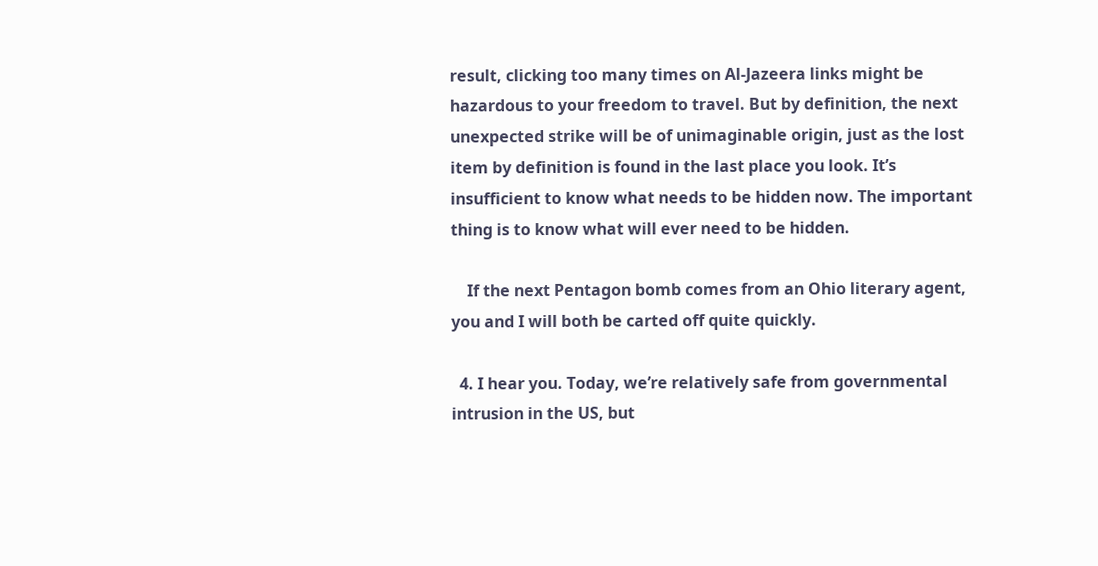result, clicking too many times on Al-Jazeera links might be hazardous to your freedom to travel. But by definition, the next unexpected strike will be of unimaginable origin, just as the lost item by definition is found in the last place you look. It’s insufficient to know what needs to be hidden now. The important thing is to know what will ever need to be hidden.

    If the next Pentagon bomb comes from an Ohio literary agent, you and I will both be carted off quite quickly.

  4. I hear you. Today, we’re relatively safe from governmental intrusion in the US, but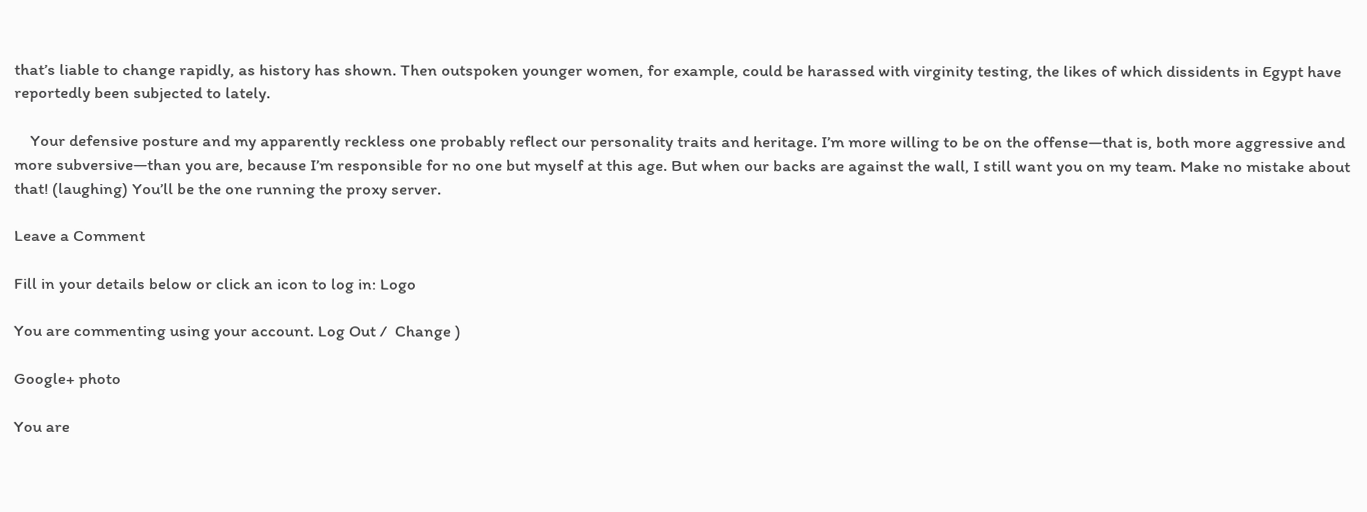that’s liable to change rapidly, as history has shown. Then outspoken younger women, for example, could be harassed with virginity testing, the likes of which dissidents in Egypt have reportedly been subjected to lately.

    Your defensive posture and my apparently reckless one probably reflect our personality traits and heritage. I’m more willing to be on the offense—that is, both more aggressive and more subversive—than you are, because I’m responsible for no one but myself at this age. But when our backs are against the wall, I still want you on my team. Make no mistake about that! (laughing) You’ll be the one running the proxy server.

Leave a Comment

Fill in your details below or click an icon to log in: Logo

You are commenting using your account. Log Out /  Change )

Google+ photo

You are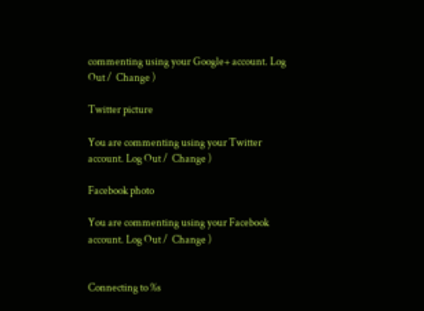commenting using your Google+ account. Log Out /  Change )

Twitter picture

You are commenting using your Twitter account. Log Out /  Change )

Facebook photo

You are commenting using your Facebook account. Log Out /  Change )


Connecting to %s